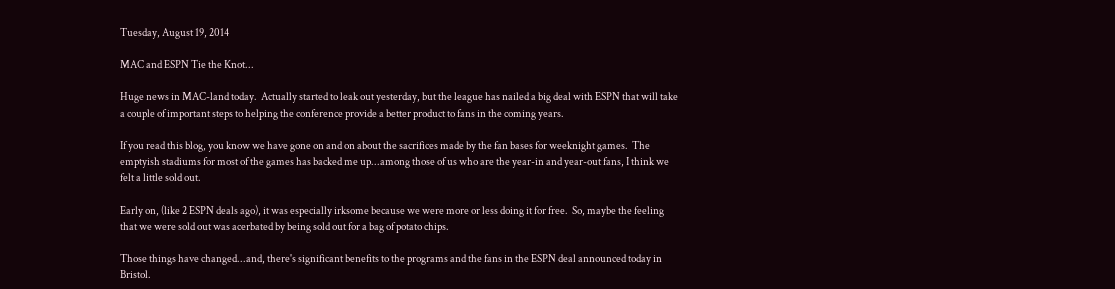Tuesday, August 19, 2014

MAC and ESPN Tie the Knot...

Huge news in MAC-land today.  Actually started to leak out yesterday, but the league has nailed a big deal with ESPN that will take a couple of important steps to helping the conference provide a better product to fans in the coming years.

If you read this blog, you know we have gone on and on about the sacrifices made by the fan bases for weeknight games.  The emptyish stadiums for most of the games has backed me up...among those of us who are the year-in and year-out fans, I think we felt a little sold out.

Early on, (like 2 ESPN deals ago), it was especially irksome because we were more or less doing it for free.  So, maybe the feeling that we were sold out was acerbated by being sold out for a bag of potato chips.

Those things have changed...and, there's significant benefits to the programs and the fans in the ESPN deal announced today in Bristol.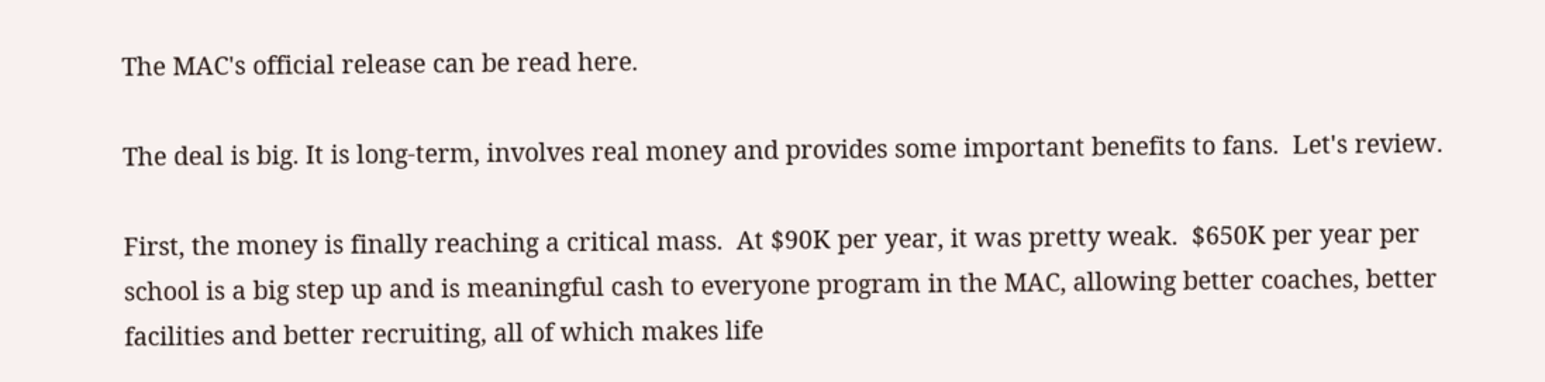The MAC's official release can be read here.

The deal is big. It is long-term, involves real money and provides some important benefits to fans.  Let's review.

First, the money is finally reaching a critical mass.  At $90K per year, it was pretty weak.  $650K per year per school is a big step up and is meaningful cash to everyone program in the MAC, allowing better coaches, better facilities and better recruiting, all of which makes life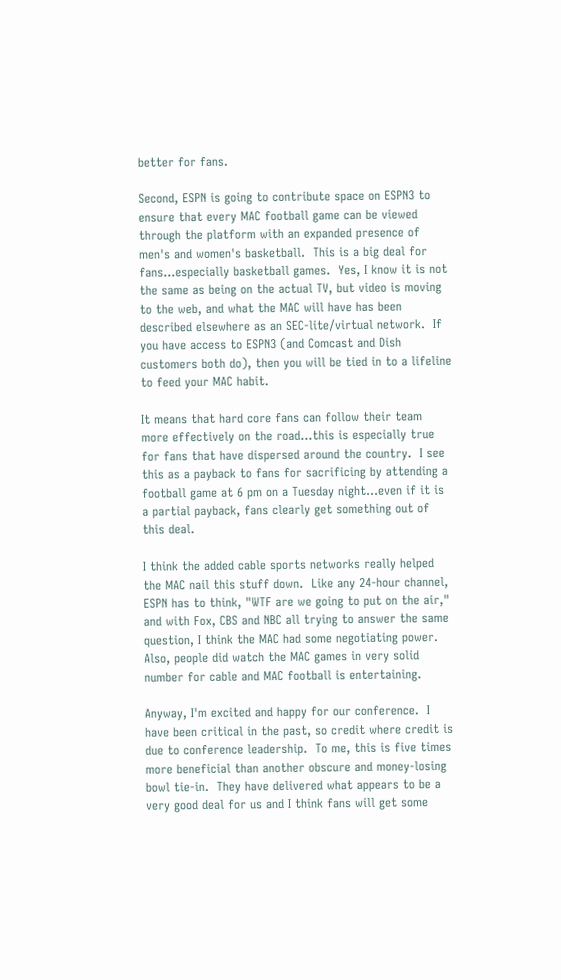better for fans.

Second, ESPN is going to contribute space on ESPN3 to ensure that every MAC football game can be viewed through the platform with an expanded presence of men's and women's basketball.  This is a big deal for fans...especially basketball games.  Yes, I know it is not the same as being on the actual TV, but video is moving to the web, and what the MAC will have has been described elsewhere as an SEC-lite/virtual network.  If you have access to ESPN3 (and Comcast and Dish customers both do), then you will be tied in to a lifeline to feed your MAC habit.

It means that hard core fans can follow their team more effectively on the road...this is especially true for fans that have dispersed around the country.  I see this as a payback to fans for sacrificing by attending a football game at 6 pm on a Tuesday night...even if it is a partial payback, fans clearly get something out of this deal.

I think the added cable sports networks really helped the MAC nail this stuff down.  Like any 24-hour channel, ESPN has to think, "WTF are we going to put on the air," and with Fox, CBS and NBC all trying to answer the same question, I think the MAC had some negotiating power.  Also, people did watch the MAC games in very solid number for cable and MAC football is entertaining.

Anyway, I'm excited and happy for our conference.  I have been critical in the past, so credit where credit is due to conference leadership.  To me, this is five times more beneficial than another obscure and money-losing bowl tie-in.  They have delivered what appears to be a very good deal for us and I think fans will get some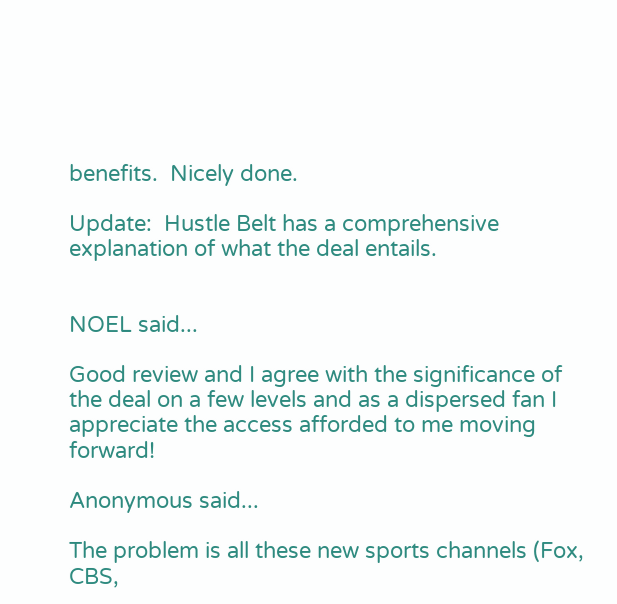benefits.  Nicely done.

Update:  Hustle Belt has a comprehensive explanation of what the deal entails.


NOEL said...

Good review and I agree with the significance of the deal on a few levels and as a dispersed fan I appreciate the access afforded to me moving forward!

Anonymous said...

The problem is all these new sports channels (Fox, CBS,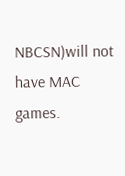NBCSN)will not have MAC games.